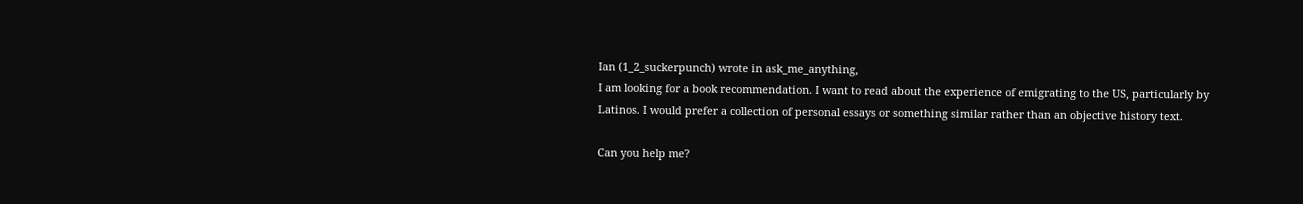Ian (1_2_suckerpunch) wrote in ask_me_anything,
I am looking for a book recommendation. I want to read about the experience of emigrating to the US, particularly by Latinos. I would prefer a collection of personal essays or something similar rather than an objective history text.

Can you help me?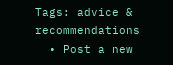Tags: advice & recommendations
  • Post a new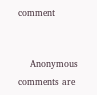comment


    Anonymous comments are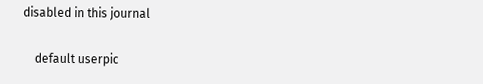disabled in this journal

    default userpic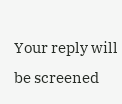Your reply will be screened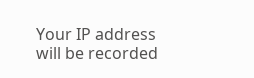Your IP address will be recorded